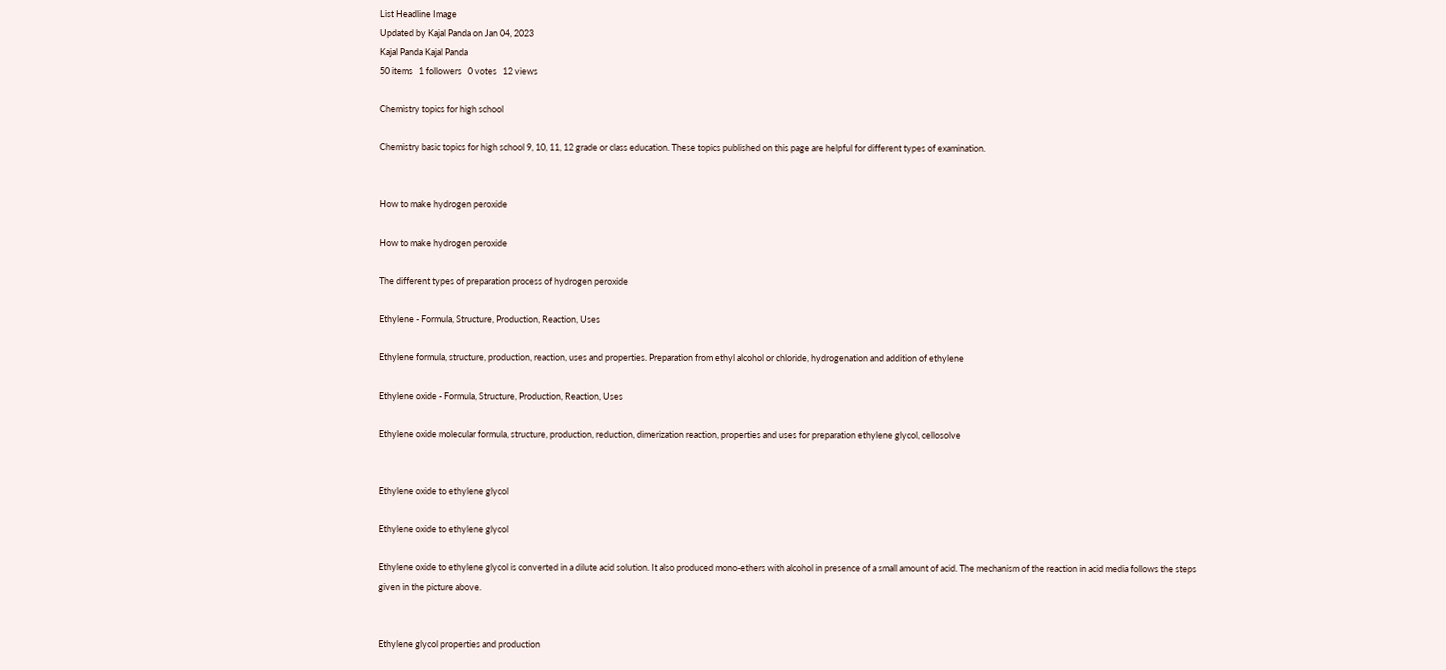List Headline Image
Updated by Kajal Panda on Jan 04, 2023
Kajal Panda Kajal Panda
50 items   1 followers   0 votes   12 views

Chemistry topics for high school

Chemistry basic topics for high school 9, 10, 11, 12 grade or class education. These topics published on this page are helpful for different types of examination.


How to make hydrogen peroxide

How to make hydrogen peroxide

The different types of preparation process of hydrogen peroxide

Ethylene - Formula, Structure, Production, Reaction, Uses

Ethylene formula, structure, production, reaction, uses and properties. Preparation from ethyl alcohol or chloride, hydrogenation and addition of ethylene

Ethylene oxide - Formula, Structure, Production, Reaction, Uses

Ethylene oxide molecular formula, structure, production, reduction, dimerization reaction, properties and uses for preparation ethylene glycol, cellosolve


Ethylene oxide to ethylene glycol

Ethylene oxide to ethylene glycol

Ethylene oxide to ethylene glycol is converted in a dilute acid solution. It also produced mono-ethers with alcohol in presence of a small amount of acid. The mechanism of the reaction in acid media follows the steps given in the picture above.


Ethylene glycol properties and production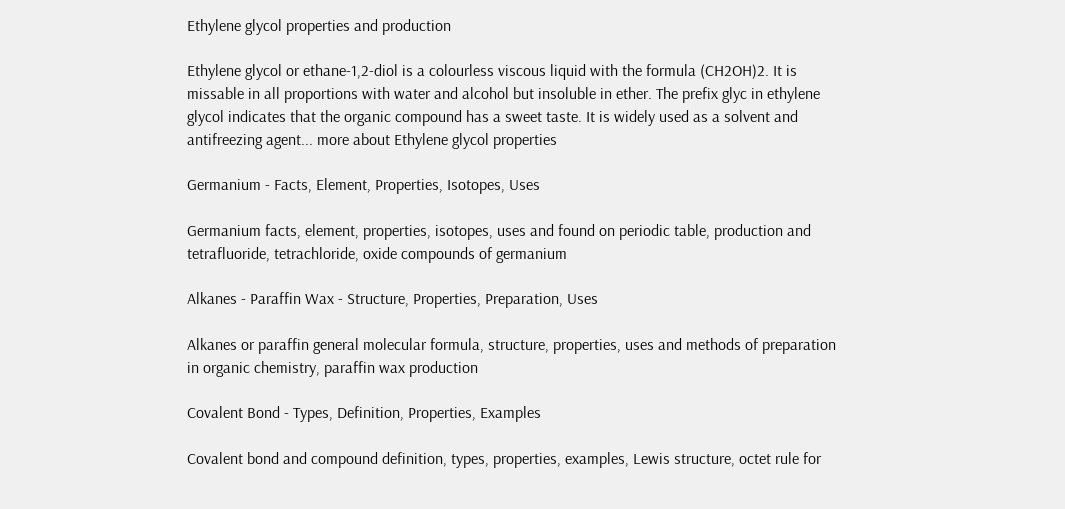Ethylene glycol properties and production

Ethylene glycol or ethane-1,2-diol is a colourless viscous liquid with the formula (CH2OH)2. It is missable in all proportions with water and alcohol but insoluble in ether. The prefix glyc in ethylene glycol indicates that the organic compound has a sweet taste. It is widely used as a solvent and antifreezing agent... more about Ethylene glycol properties

Germanium - Facts, Element, Properties, Isotopes, Uses

Germanium facts, element, properties, isotopes, uses and found on periodic table, production and tetrafluoride, tetrachloride, oxide compounds of germanium

Alkanes - Paraffin Wax - Structure, Properties, Preparation, Uses

Alkanes or paraffin general molecular formula, structure, properties, uses and methods of preparation in organic chemistry, paraffin wax production

Covalent Bond - Types, Definition, Properties, Examples

Covalent bond and compound definition, types, properties, examples, Lewis structure, octet rule for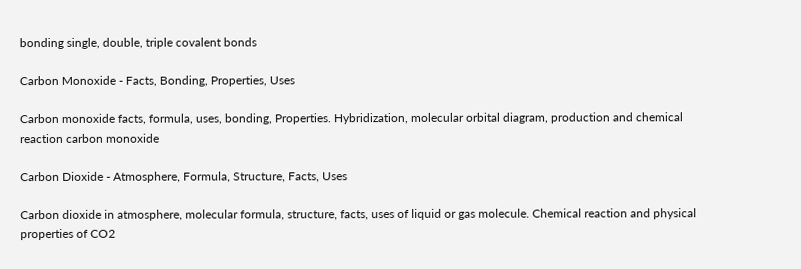bonding single, double, triple covalent bonds

Carbon Monoxide - Facts, Bonding, Properties, Uses

Carbon monoxide facts, formula, uses, bonding, Properties. Hybridization, molecular orbital diagram, production and chemical reaction carbon monoxide

Carbon Dioxide - Atmosphere, Formula, Structure, Facts, Uses

Carbon dioxide in atmosphere, molecular formula, structure, facts, uses of liquid or gas molecule. Chemical reaction and physical properties of CO2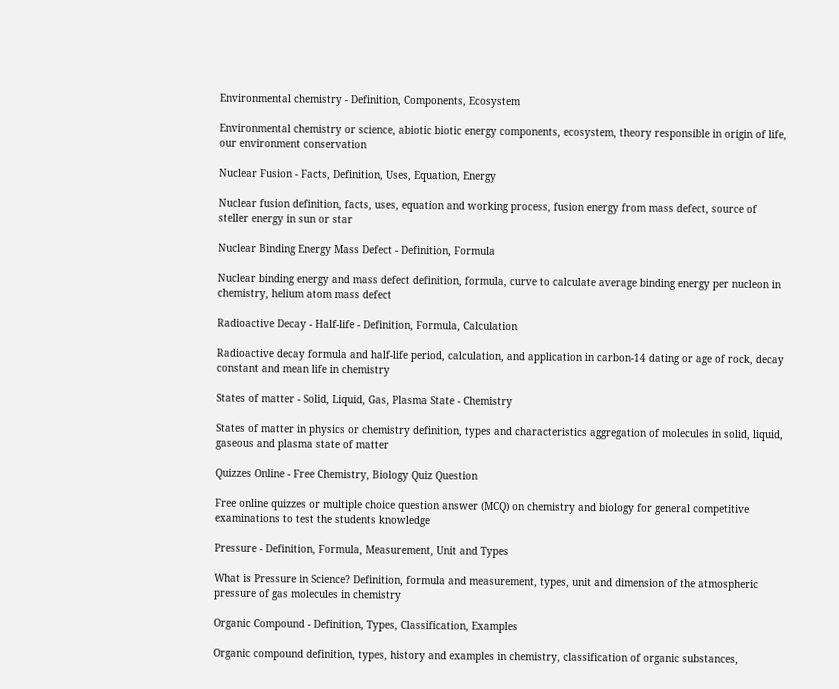Environmental chemistry - Definition, Components, Ecosystem

Environmental chemistry or science, abiotic biotic energy components, ecosystem, theory responsible in origin of life, our environment conservation

Nuclear Fusion - Facts, Definition, Uses, Equation, Energy

Nuclear fusion definition, facts, uses, equation and working process, fusion energy from mass defect, source of steller energy in sun or star

Nuclear Binding Energy Mass Defect - Definition, Formula

Nuclear binding energy and mass defect definition, formula, curve to calculate average binding energy per nucleon in chemistry, helium atom mass defect

Radioactive Decay - Half-life - Definition, Formula, Calculation

Radioactive decay formula and half-life period, calculation, and application in carbon-14 dating or age of rock, decay constant and mean life in chemistry

States of matter - Solid, Liquid, Gas, Plasma State - Chemistry

States of matter in physics or chemistry definition, types and characteristics aggregation of molecules in solid, liquid, gaseous and plasma state of matter

Quizzes Online - Free Chemistry, Biology Quiz Question

Free online quizzes or multiple choice question answer (MCQ) on chemistry and biology for general competitive examinations to test the students knowledge

Pressure - Definition, Formula, Measurement, Unit and Types

What is Pressure in Science? Definition, formula and measurement, types, unit and dimension of the atmospheric pressure of gas molecules in chemistry

Organic Compound - Definition, Types, Classification, Examples

Organic compound definition, types, history and examples in chemistry, classification of organic substances,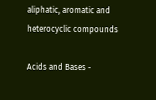aliphatic, aromatic and heterocyclic compounds

Acids and Bases -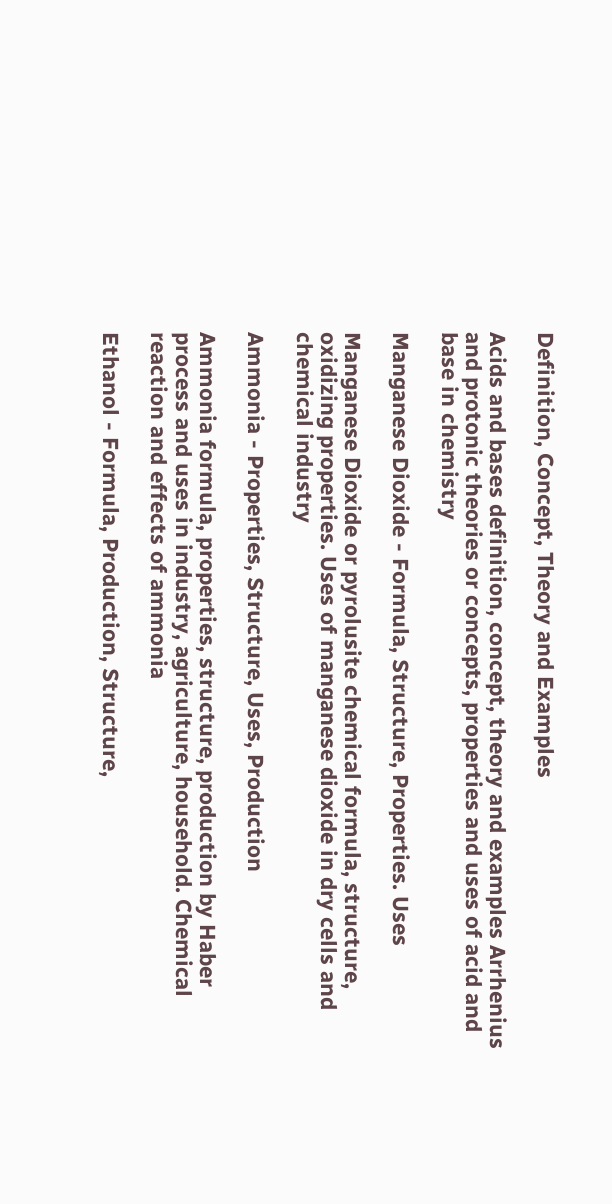Definition, Concept, Theory and Examples

Acids and bases definition, concept, theory and examples Arrhenius and protonic theories or concepts, properties and uses of acid and base in chemistry

Manganese Dioxide - Formula, Structure, Properties. Uses

Manganese Dioxide or pyrolusite chemical formula, structure, oxidizing properties. Uses of manganese dioxide in dry cells and chemical industry

Ammonia - Properties, Structure, Uses, Production

Ammonia formula, properties, structure, production by Haber process and uses in industry, agriculture, household. Chemical reaction and effects of ammonia

Ethanol - Formula, Production, Structure,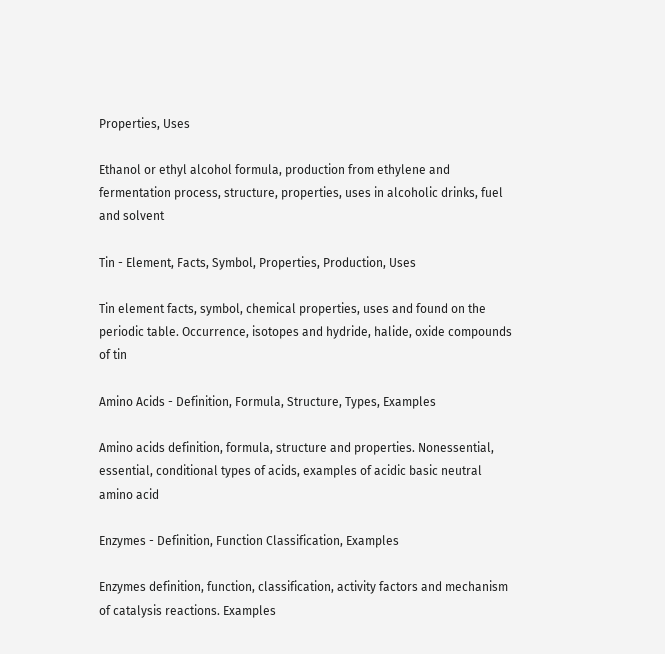Properties, Uses

Ethanol or ethyl alcohol formula, production from ethylene and fermentation process, structure, properties, uses in alcoholic drinks, fuel and solvent

Tin - Element, Facts, Symbol, Properties, Production, Uses

Tin element facts, symbol, chemical properties, uses and found on the periodic table. Occurrence, isotopes and hydride, halide, oxide compounds of tin

Amino Acids - Definition, Formula, Structure, Types, Examples

Amino acids definition, formula, structure and properties. Nonessential, essential, conditional types of acids, examples of acidic basic neutral amino acid

Enzymes - Definition, Function Classification, Examples

Enzymes definition, function, classification, activity factors and mechanism of catalysis reactions. Examples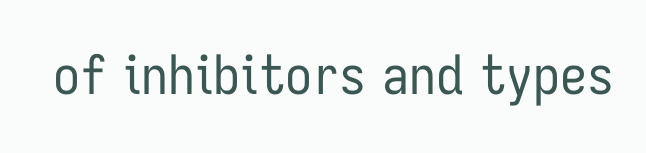of inhibitors and types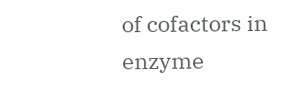of cofactors in enzyme